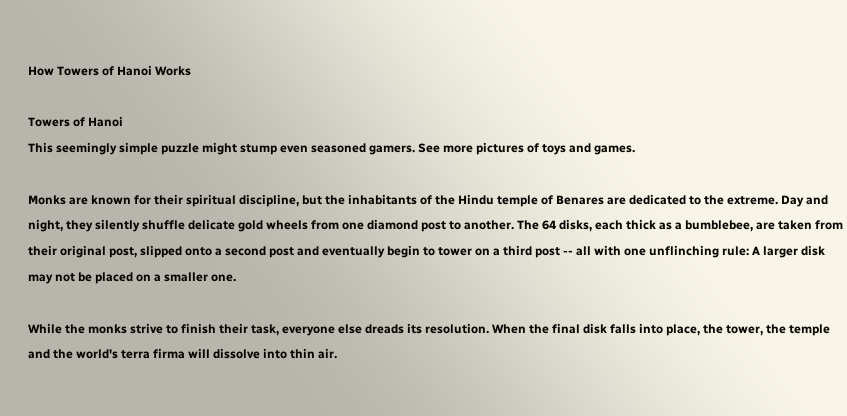How Towers of Hanoi Works

Towers of Hanoi
This seemingly simple puzzle might stump even seasoned gamers. See more pictures of toys and games.

Monks are known for their spiritual discipline, but the inhabitants of the Hindu temple of Benares are dedicated to the extreme. Day and night, they silently shuffle delicate gold wheels from one diamond post to another. The 64 disks, each thick as a bumblebee, are taken from their original post, slipped onto a second post and eventually begin to tower on a third post -- all with one unflinching rule: A larger disk may not be placed on a smaller one.

While the monks strive to finish their task, everyone else dreads its resolution. When the final disk falls into place, the tower, the temple and the world's terra firma will dissolve into thin air.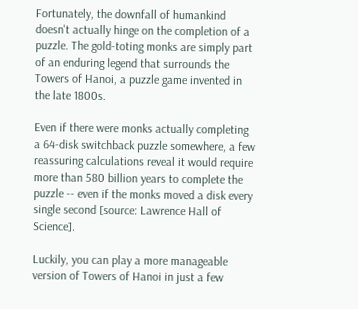Fortunately, the downfall of humankind doesn't actually hinge on the completion of a puzzle. The gold-toting monks are simply part of an enduring legend that surrounds the Towers of Hanoi, a puzzle game invented in the late 1800s.

Even if there were monks actually completing a 64-disk switchback puzzle somewhere, a few reassuring calculations reveal it would require more than 580 billion years to complete the puzzle -- even if the monks moved a disk every single second [source: Lawrence Hall of Science].

Luckily, you can play a more manageable version of Towers of Hanoi in just a few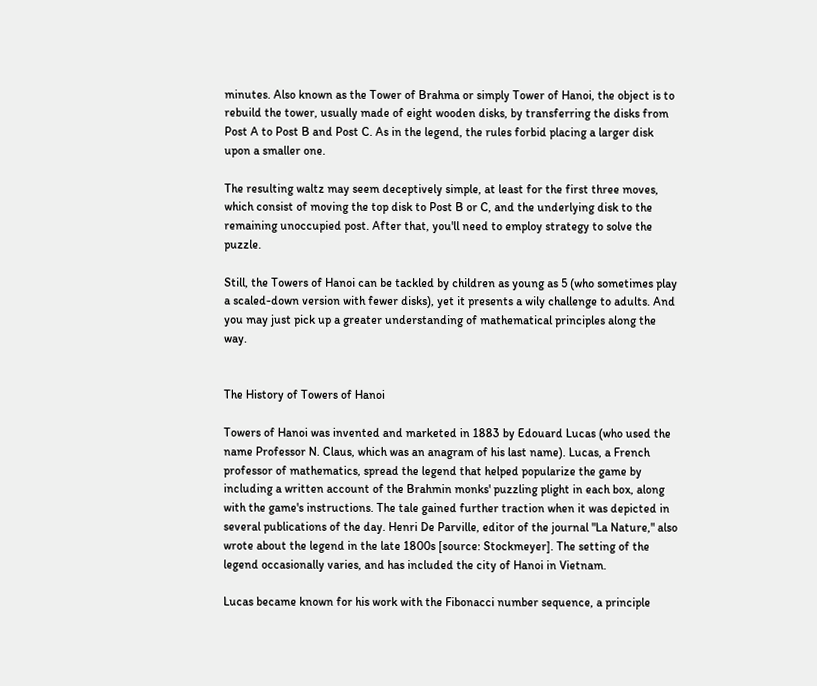minutes. Also known as the Tower of Brahma or simply Tower of Hanoi, the object is to rebuild the tower, usually made of eight wooden disks, by transferring the disks from Post A to Post B and Post C. As in the legend, the rules forbid placing a larger disk upon a smaller one.

The resulting waltz may seem deceptively simple, at least for the first three moves, which consist of moving the top disk to Post B or C, and the underlying disk to the remaining unoccupied post. After that, you'll need to employ strategy to solve the puzzle.

Still, the Towers of Hanoi can be tackled by children as young as 5 (who sometimes play a scaled-down version with fewer disks), yet it presents a wily challenge to adults. And you may just pick up a greater understanding of mathematical principles along the way.


The History of Towers of Hanoi

Towers of Hanoi was invented and marketed in 1883 by Edouard Lucas (who used the name Professor N. Claus, which was an anagram of his last name). Lucas, a French professor of mathematics, spread the legend that helped popularize the game by including a written account of the Brahmin monks' puzzling plight in each box, along with the game's instructions. The tale gained further traction when it was depicted in several publications of the day. Henri De Parville, editor of the journal "La Nature," also wrote about the legend in the late 1800s [source: Stockmeyer]. The setting of the legend occasionally varies, and has included the city of Hanoi in Vietnam.

Lucas became known for his work with the Fibonacci number sequence, a principle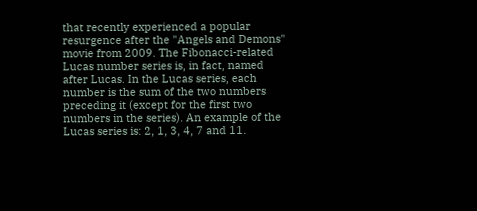that recently experienced a popular resurgence after the "Angels and Demons" movie from 2009. The Fibonacci-related Lucas number series is, in fact, named after Lucas. In the Lucas series, each number is the sum of the two numbers preceding it (except for the first two numbers in the series). An example of the Lucas series is: 2, 1, 3, 4, 7 and 11.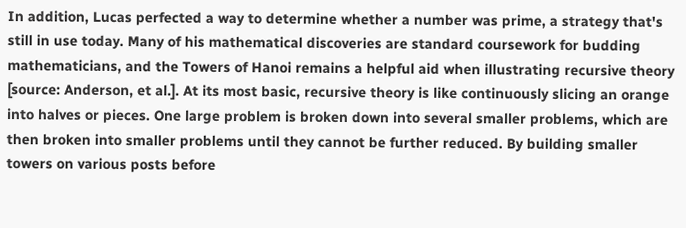In addition, Lucas perfected a way to determine whether a number was prime, a strategy that's still in use today. Many of his mathematical discoveries are standard coursework for budding mathematicians, and the Towers of Hanoi remains a helpful aid when illustrating recursive theory [source: Anderson, et al.]. At its most basic, recursive theory is like continuously slicing an orange into halves or pieces. One large problem is broken down into several smaller problems, which are then broken into smaller problems until they cannot be further reduced. By building smaller towers on various posts before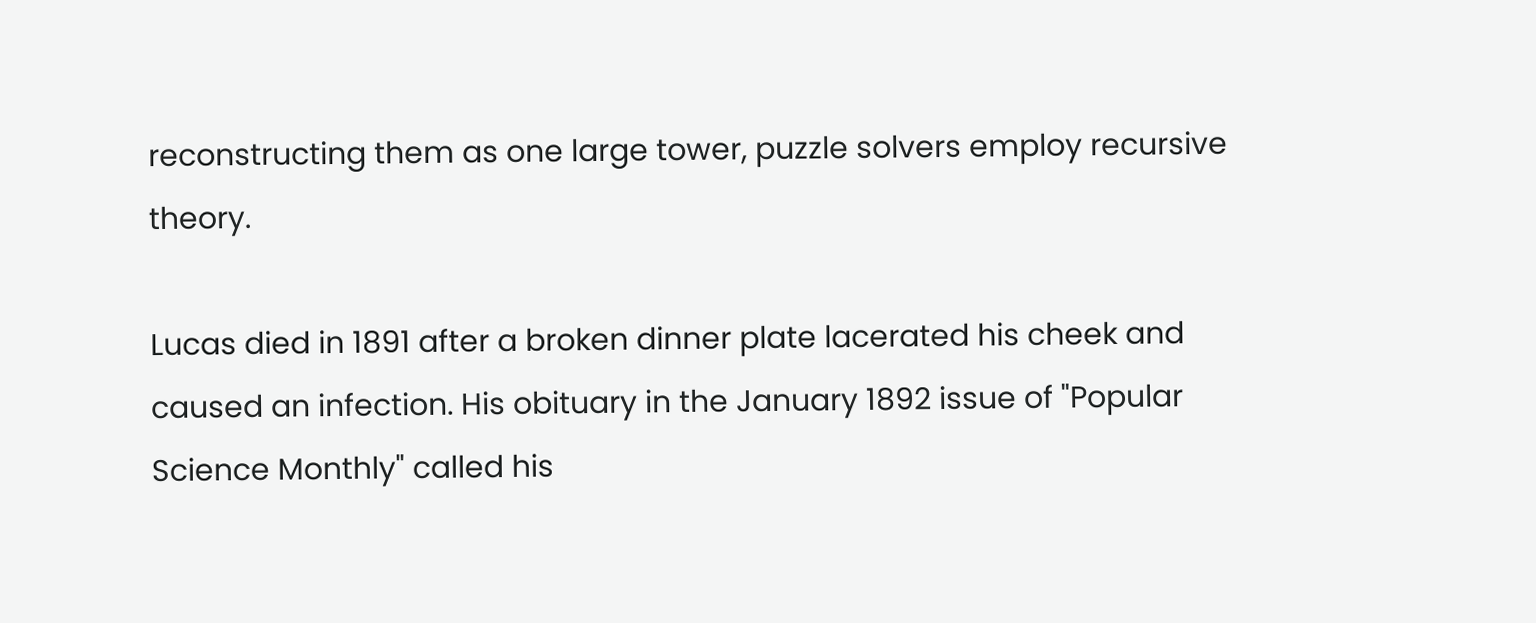reconstructing them as one large tower, puzzle solvers employ recursive theory.

Lucas died in 1891 after a broken dinner plate lacerated his cheek and caused an infection. His obituary in the January 1892 issue of "Popular Science Monthly" called his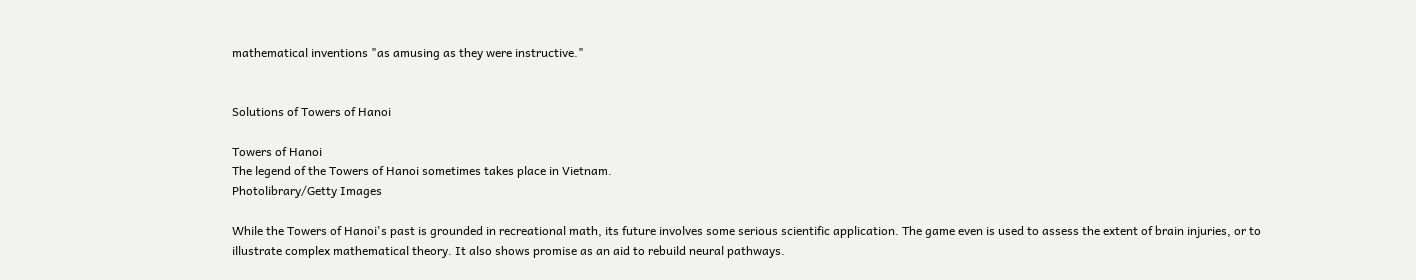mathematical inventions "as amusing as they were instructive."


Solutions of Towers of Hanoi

Towers of Hanoi
The legend of the Towers of Hanoi sometimes takes place in Vietnam.
Photolibrary/Getty Images

While the Towers of Hanoi's past is grounded in recreational math, its future involves some serious scientific application. The game even is used to assess the extent of brain injuries, or to illustrate complex mathematical theory. It also shows promise as an aid to rebuild neural pathways.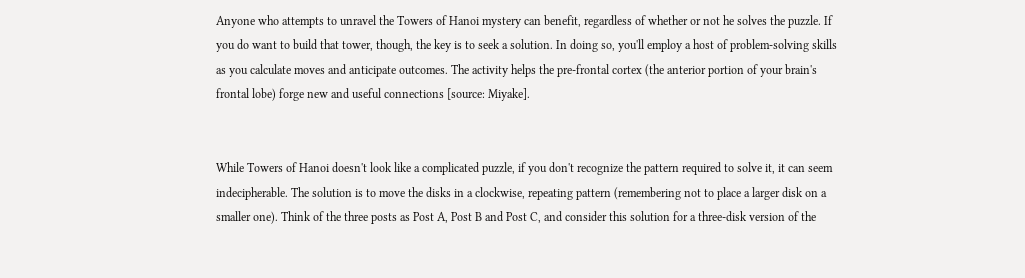Anyone who attempts to unravel the Towers of Hanoi mystery can benefit, regardless of whether or not he solves the puzzle. If you do want to build that tower, though, the key is to seek a solution. In doing so, you'll employ a host of problem-solving skills as you calculate moves and anticipate outcomes. The activity helps the pre-frontal cortex (the anterior portion of your brain's frontal lobe) forge new and useful connections [source: Miyake].


While Towers of Hanoi doesn't look like a complicated puzzle, if you don't recognize the pattern required to solve it, it can seem indecipherable. The solution is to move the disks in a clockwise, repeating pattern (remembering not to place a larger disk on a smaller one). Think of the three posts as Post A, Post B and Post C, and consider this solution for a three-disk version of the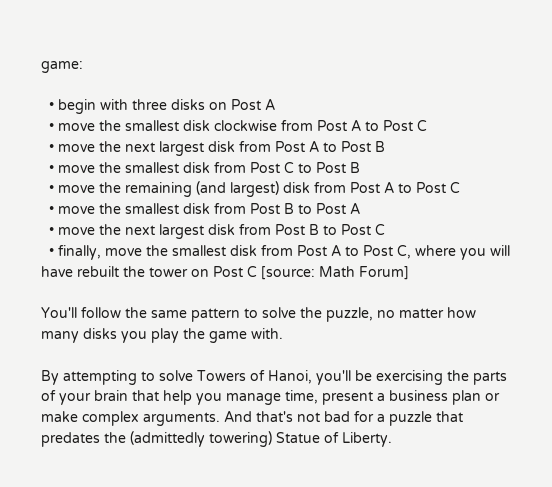game:

  • begin with three disks on Post A
  • move the smallest disk clockwise from Post A to Post C
  • move the next largest disk from Post A to Post B
  • move the smallest disk from Post C to Post B
  • move the remaining (and largest) disk from Post A to Post C
  • move the smallest disk from Post B to Post A
  • move the next largest disk from Post B to Post C
  • finally, move the smallest disk from Post A to Post C, where you will have rebuilt the tower on Post C [source: Math Forum]

You'll follow the same pattern to solve the puzzle, no matter how many disks you play the game with.

By attempting to solve Towers of Hanoi, you'll be exercising the parts of your brain that help you manage time, present a business plan or make complex arguments. And that's not bad for a puzzle that predates the (admittedly towering) Statue of Liberty.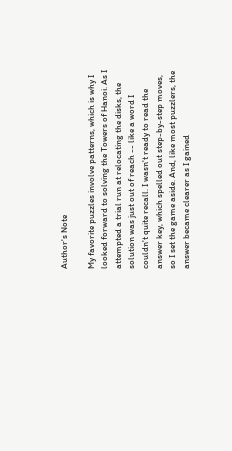Author's Note

My favorite puzzles involve patterns, which is why I looked forward to solving the Towers of Hanoi. As I attempted a trial run at relocating the disks, the solution was just out of reach -- like a word I couldn't quite recall. I wasn't ready to read the answer key, which spelled out step-by-step moves, so I set the game aside. And, like most puzzlers, the answer became clearer as I gained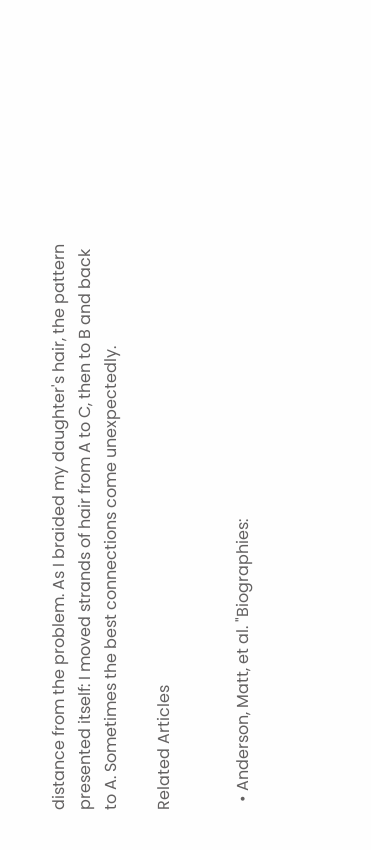distance from the problem. As I braided my daughter's hair, the pattern presented itself: I moved strands of hair from A to C, then to B and back to A. Sometimes the best connections come unexpectedly.

Related Articles


  • Anderson, Matt, et al. "Biographies: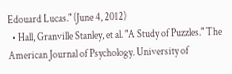Edouard Lucas." (June 4, 2012)
  • Hall, Granville Stanley, et al. "A Study of Puzzles." The American Journal of Psychology. University of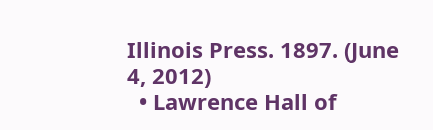Illinois Press. 1897. (June 4, 2012)
  • Lawrence Hall of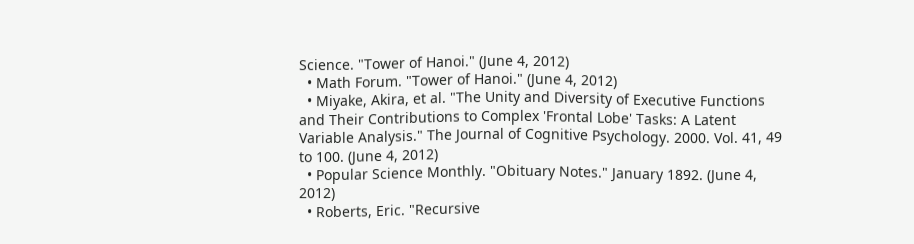Science. "Tower of Hanoi." (June 4, 2012)
  • Math Forum. "Tower of Hanoi." (June 4, 2012)
  • Miyake, Akira, et al. "The Unity and Diversity of Executive Functions and Their Contributions to Complex 'Frontal Lobe' Tasks: A Latent Variable Analysis." The Journal of Cognitive Psychology. 2000. Vol. 41, 49 to 100. (June 4, 2012)
  • Popular Science Monthly. "Obituary Notes." January 1892. (June 4, 2012)
  • Roberts, Eric. "Recursive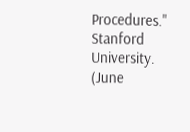Procedures." Stanford University. (June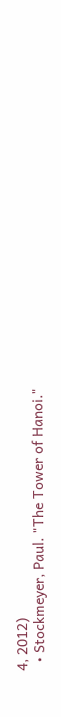4, 2012)
  • Stockmeyer, Paul. "The Tower of Hanoi."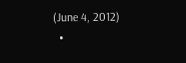(June 4, 2012)
  •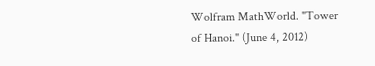Wolfram MathWorld. "Tower of Hanoi." (June 4, 2012)